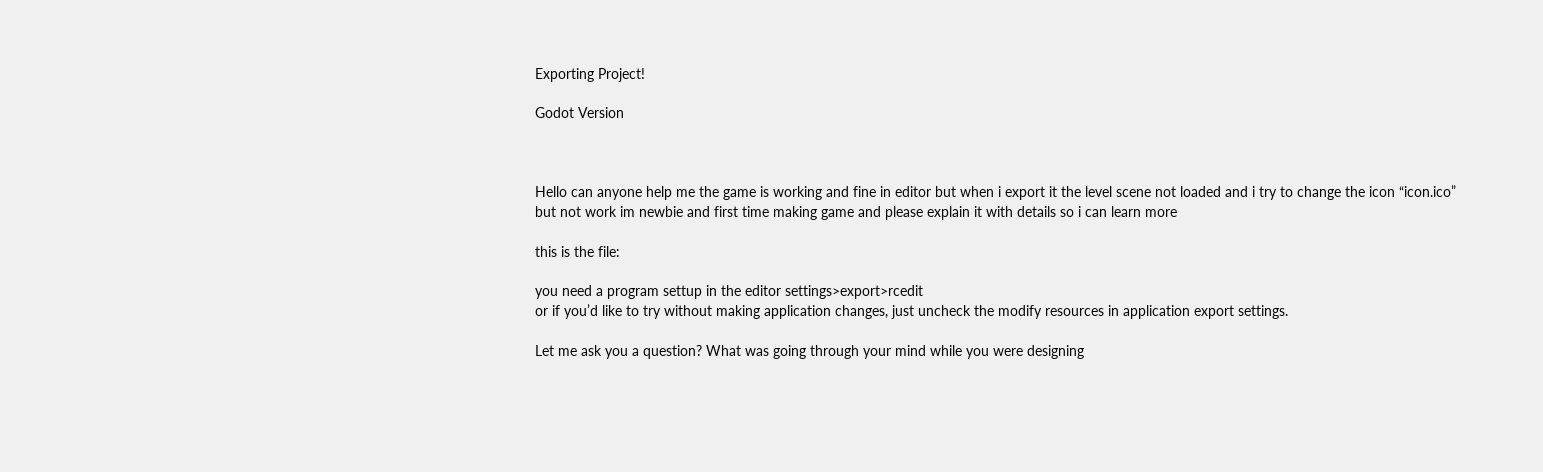Exporting Project!

Godot Version



Hello can anyone help me the game is working and fine in editor but when i export it the level scene not loaded and i try to change the icon “icon.ico” but not work im newbie and first time making game and please explain it with details so i can learn more

this is the file:

you need a program settup in the editor settings>export>rcedit
or if you’d like to try without making application changes, just uncheck the modify resources in application export settings.

Let me ask you a question? What was going through your mind while you were designing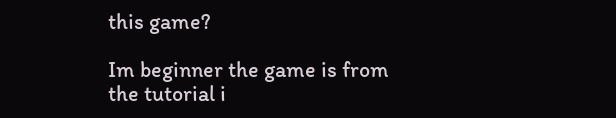this game?

Im beginner the game is from the tutorial i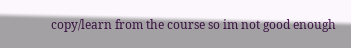copy/learn from the course so im not good enough